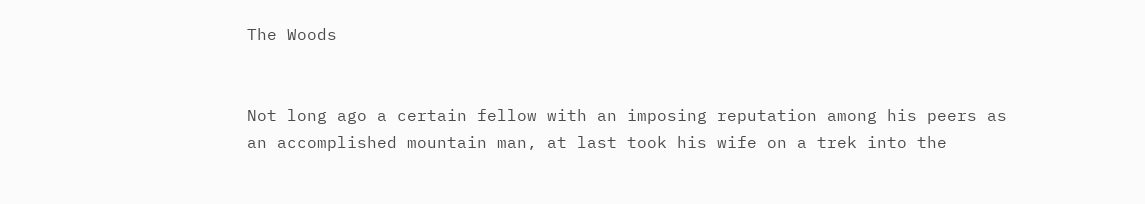The Woods


Not long ago a certain fellow with an imposing reputation among his peers as an accomplished mountain man, at last took his wife on a trek into the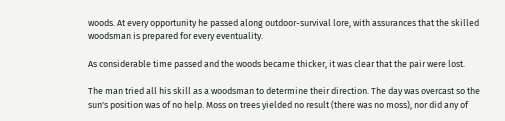woods. At every opportunity he passed along outdoor-survival lore, with assurances that the skilled woodsman is prepared for every eventuality.

As considerable time passed and the woods became thicker, it was clear that the pair were lost.

The man tried all his skill as a woodsman to determine their direction. The day was overcast so the sun's position was of no help. Moss on trees yielded no result (there was no moss), nor did any of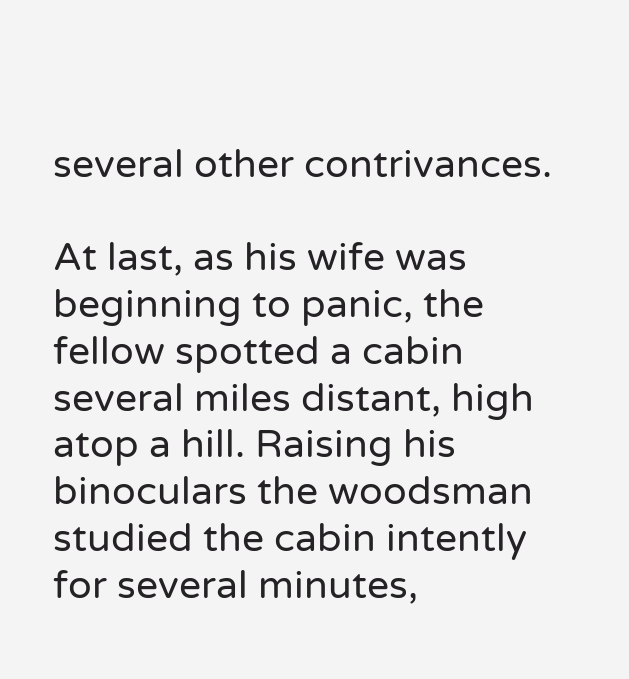several other contrivances.

At last, as his wife was beginning to panic, the fellow spotted a cabin several miles distant, high atop a hill. Raising his binoculars the woodsman studied the cabin intently for several minutes,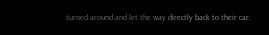turned around and let the way directly back to their car.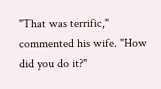"That was terrific," commented his wife. "How did you do it?"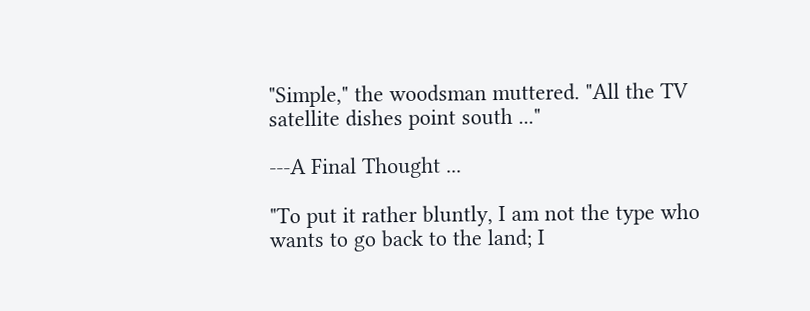"Simple," the woodsman muttered. "All the TV satellite dishes point south ..."

---A Final Thought ...

"To put it rather bluntly, I am not the type who wants to go back to the land; I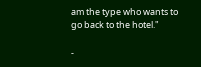am the type who wants to go back to the hotel."

-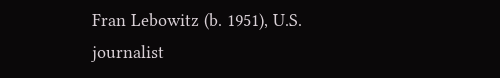Fran Lebowitz (b. 1951), U.S. journalist